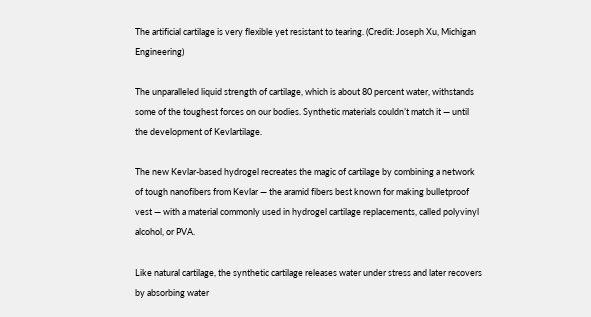The artificial cartilage is very flexible yet resistant to tearing. (Credit: Joseph Xu, Michigan Engineering)

The unparalleled liquid strength of cartilage, which is about 80 percent water, withstands some of the toughest forces on our bodies. Synthetic materials couldn’t match it — until the development of Kevlartilage.

The new Kevlar-based hydrogel recreates the magic of cartilage by combining a network of tough nanofibers from Kevlar — the aramid fibers best known for making bulletproof vest — with a material commonly used in hydrogel cartilage replacements, called polyvinyl alcohol, or PVA.

Like natural cartilage, the synthetic cartilage releases water under stress and later recovers by absorbing water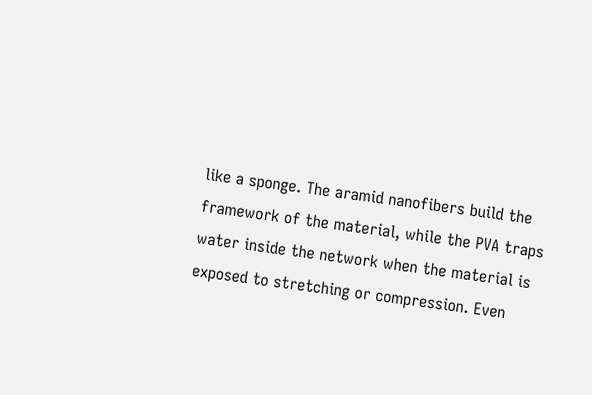like a sponge. The aramid nanofibers build the framework of the material, while the PVA traps water inside the network when the material is exposed to stretching or compression. Even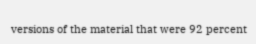versions of the material that were 92 percent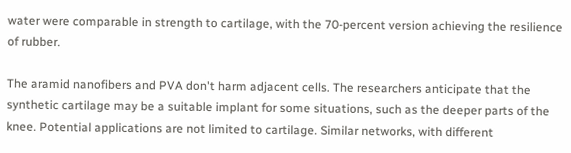water were comparable in strength to cartilage, with the 70-percent version achieving the resilience of rubber.

The aramid nanofibers and PVA don't harm adjacent cells. The researchers anticipate that the synthetic cartilage may be a suitable implant for some situations, such as the deeper parts of the knee. Potential applications are not limited to cartilage. Similar networks, with different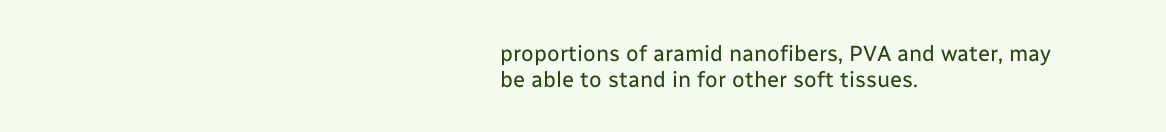proportions of aramid nanofibers, PVA and water, may be able to stand in for other soft tissues.